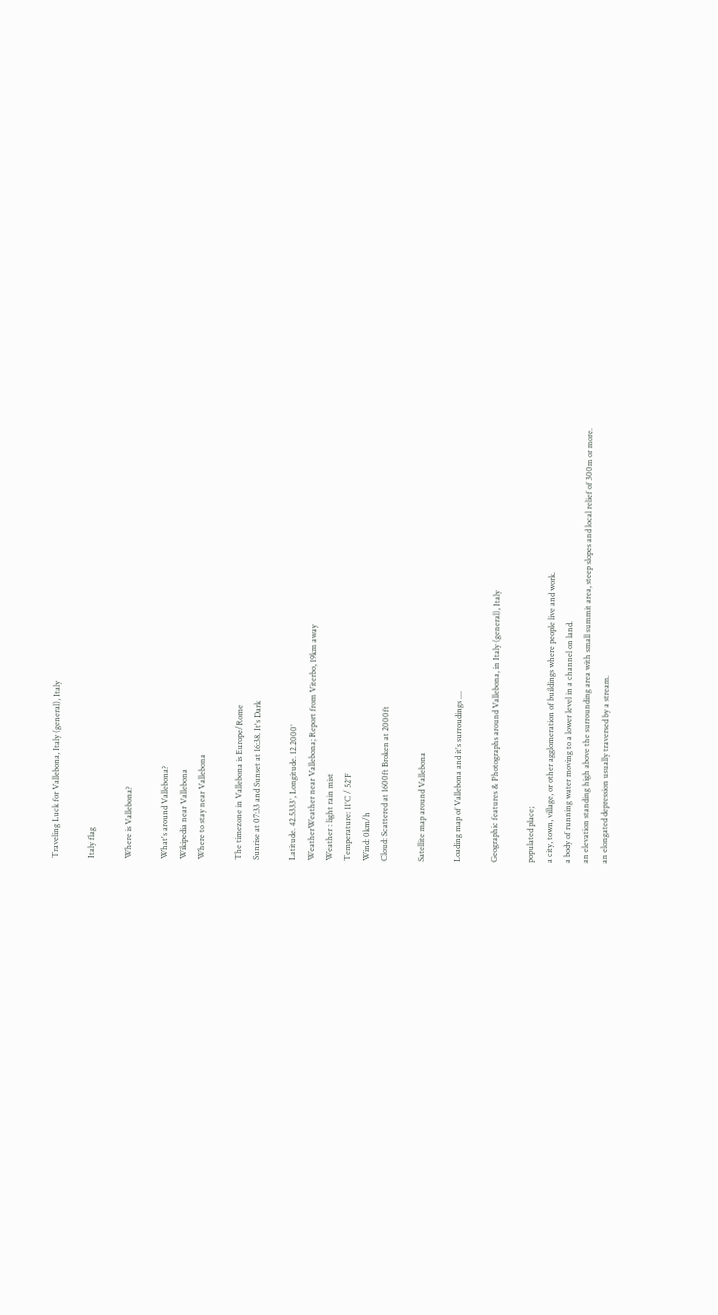Traveling Luck for Vallebona, Italy (general), Italy

Italy flag

Where is Vallebona?

What's around Vallebona?
Wikipedia near Vallebona
Where to stay near Vallebona

The timezone in Vallebona is Europe/Rome
Sunrise at 07:33 and Sunset at 16:38. It's Dark

Latitude. 42.5333°, Longitude. 12.2000°
WeatherWeather near Vallebona; Report from Viterbo, 19km away
Weather : light rain mist
Temperature: 11°C / 52°F
Wind: 0km/h
Cloud: Scattered at 1600ft Broken at 2000ft

Satellite map around Vallebona

Loading map of Vallebona and it's surroudings ....

Geographic features & Photographs around Vallebona, in Italy (general), Italy

populated place;
a city, town, village, or other agglomeration of buildings where people live and work.
a body of running water moving to a lower level in a channel on land.
an elevation standing high above the surrounding area with small summit area, steep slopes and local relief of 300m or more.
an elongated depression usually traversed by a stream.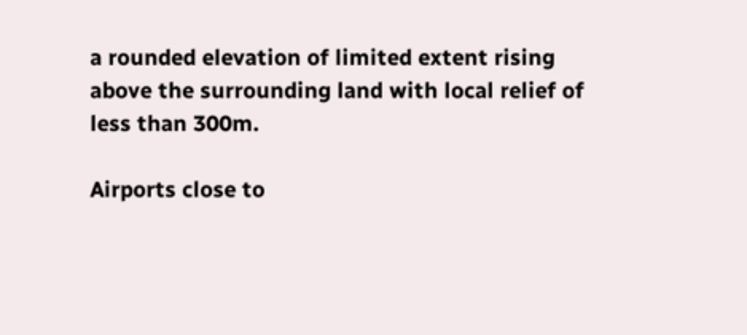a rounded elevation of limited extent rising above the surrounding land with local relief of less than 300m.

Airports close to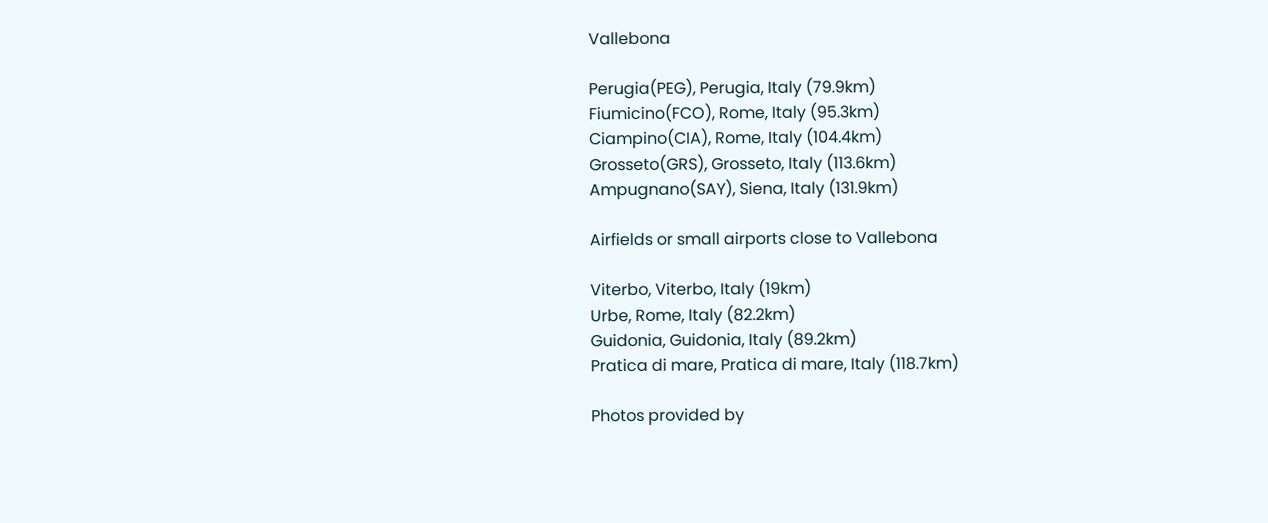Vallebona

Perugia(PEG), Perugia, Italy (79.9km)
Fiumicino(FCO), Rome, Italy (95.3km)
Ciampino(CIA), Rome, Italy (104.4km)
Grosseto(GRS), Grosseto, Italy (113.6km)
Ampugnano(SAY), Siena, Italy (131.9km)

Airfields or small airports close to Vallebona

Viterbo, Viterbo, Italy (19km)
Urbe, Rome, Italy (82.2km)
Guidonia, Guidonia, Italy (89.2km)
Pratica di mare, Pratica di mare, Italy (118.7km)

Photos provided by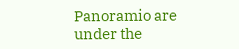Panoramio are under the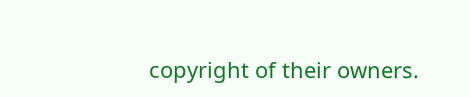copyright of their owners.